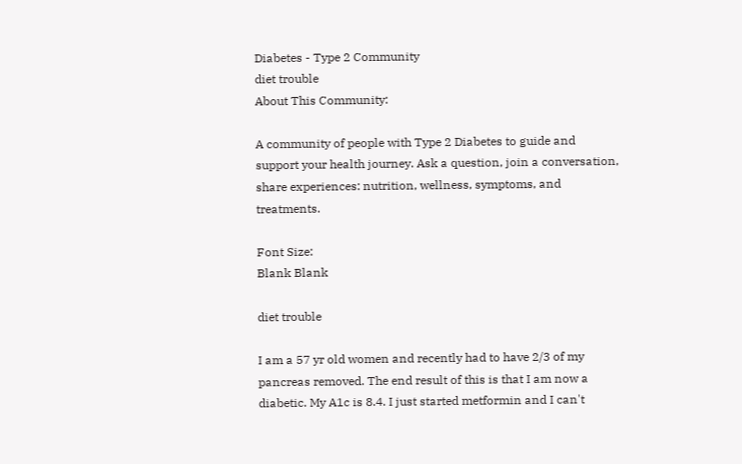Diabetes - Type 2 Community
diet trouble
About This Community:

A community of people with Type 2 Diabetes to guide and support your health journey. Ask a question, join a conversation, share experiences: nutrition, wellness, symptoms, and treatments.

Font Size:
Blank Blank

diet trouble

I am a 57 yr old women and recently had to have 2/3 of my pancreas removed. The end result of this is that I am now a diabetic. My A1c is 8.4. I just started metformin and I can't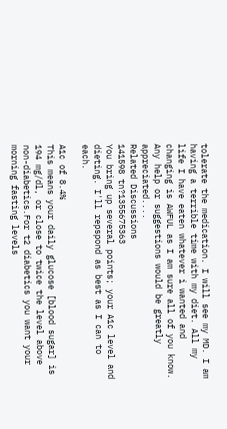tolerate the medication. I will see my MD. I am having a terrible time with my diet. All my life I have eaten whatever i wanted and changing is AWFUL as I am sure all of you know. Any help or suggestions would be greatly appreciated....
Related Discussions
141598 tn?1355675363
You bring up several points; your A1c level and dieting. I'll repspond as best as I can to each.

A1c of 8.4%
This means your daily glucose [blood sugar] is 194 mg/dl, or close to twice the level above non-diabetics.For t2 diabetics you want your morning fasting levels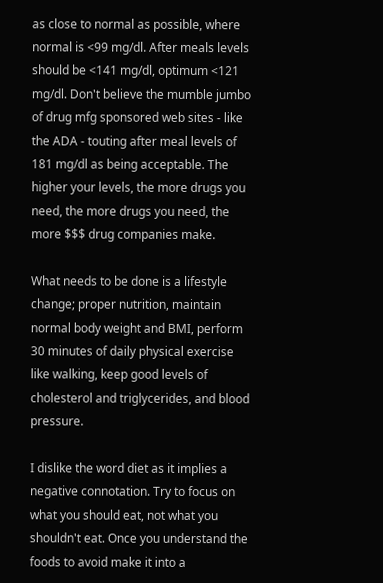as close to normal as possible, where normal is <99 mg/dl. After meals levels should be <141 mg/dl, optimum <121 mg/dl. Don't believe the mumble jumbo of drug mfg sponsored web sites - like the ADA - touting after meal levels of 181 mg/dl as being acceptable. The higher your levels, the more drugs you need, the more drugs you need, the more $$$ drug companies make.

What needs to be done is a lifestyle change; proper nutrition, maintain normal body weight and BMI, perform 30 minutes of daily physical exercise like walking, keep good levels of cholesterol and triglycerides, and blood pressure.

I dislike the word diet as it implies a negative connotation. Try to focus on what you should eat, not what you shouldn't eat. Once you understand the foods to avoid make it into a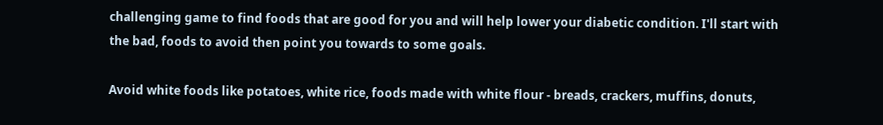challenging game to find foods that are good for you and will help lower your diabetic condition. I'll start with the bad, foods to avoid then point you towards to some goals.

Avoid white foods like potatoes, white rice, foods made with white flour - breads, crackers, muffins, donuts,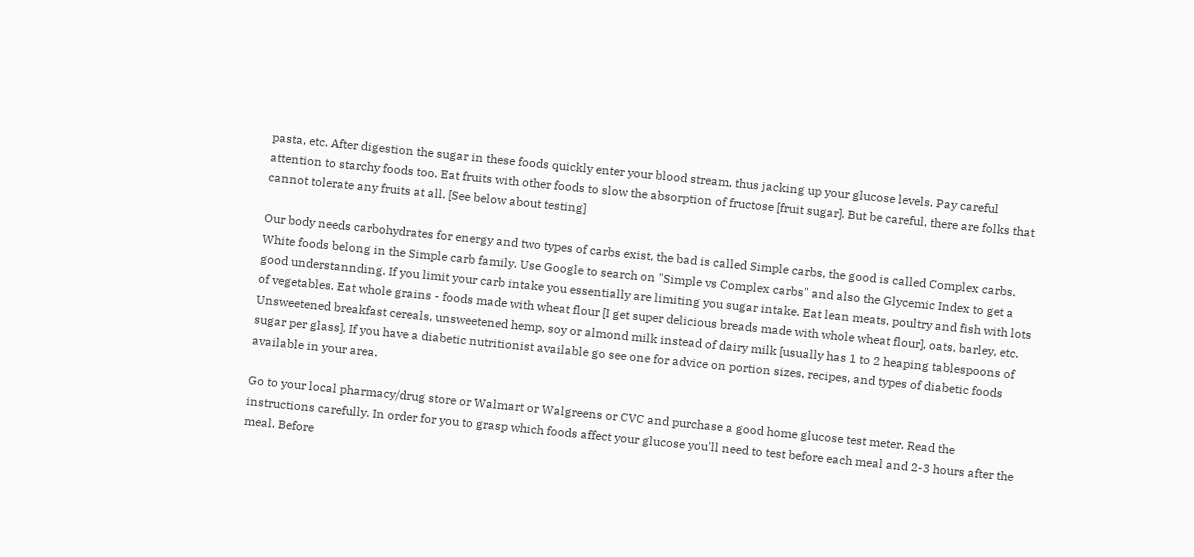pasta, etc. After digestion the sugar in these foods quickly enter your blood stream, thus jacking up your glucose levels. Pay careful attention to starchy foods too. Eat fruits with other foods to slow the absorption of fructose [fruit sugar]. But be careful, there are folks that cannot tolerate any fruits at all. [See below about testing]

Our body needs carbohydrates for energy and two types of carbs exist, the bad is called Simple carbs, the good is called Complex carbs. White foods belong in the Simple carb family. Use Google to search on "Simple vs Complex carbs" and also the Glycemic Index to get a good understannding. If you limit your carb intake you essentially are limiting you sugar intake. Eat lean meats, poultry and fish with lots of vegetables. Eat whole grains - foods made with wheat flour [I get super delicious breads made with whole wheat flour], oats, barley, etc. Unsweetened breakfast cereals, unsweetened hemp, soy or almond milk instead of dairy milk [usually has 1 to 2 heaping tablespoons of sugar per glass]. If you have a diabetic nutritionist available go see one for advice on portion sizes, recipes, and types of diabetic foods available in your area.

Go to your local pharmacy/drug store or Walmart or Walgreens or CVC and purchase a good home glucose test meter. Read the instructions carefully. In order for you to grasp which foods affect your glucose you'll need to test before each meal and 2-3 hours after the meal. Before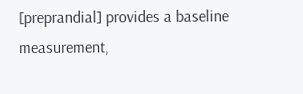[preprandial] provides a baseline measurement,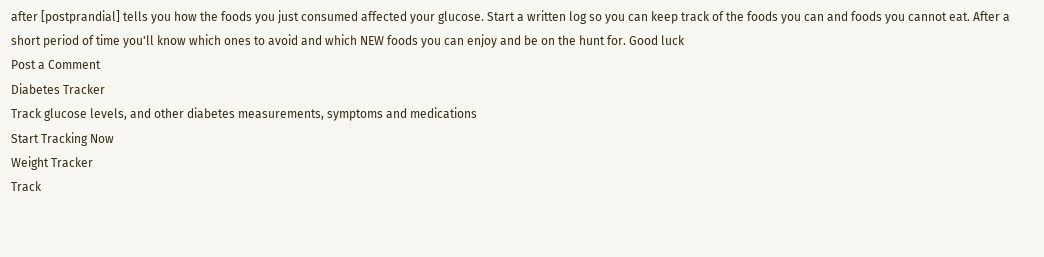after [postprandial] tells you how the foods you just consumed affected your glucose. Start a written log so you can keep track of the foods you can and foods you cannot eat. After a short period of time you'll know which ones to avoid and which NEW foods you can enjoy and be on the hunt for. Good luck
Post a Comment
Diabetes Tracker
Track glucose levels, and other diabetes measurements, symptoms and medications
Start Tracking Now
Weight Tracker
Track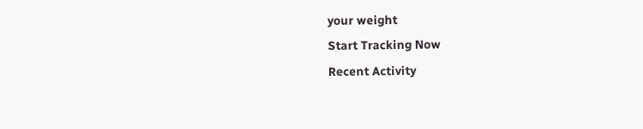your weight
Start Tracking Now
Recent Activity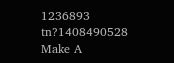1236893 tn?1408490528
Make A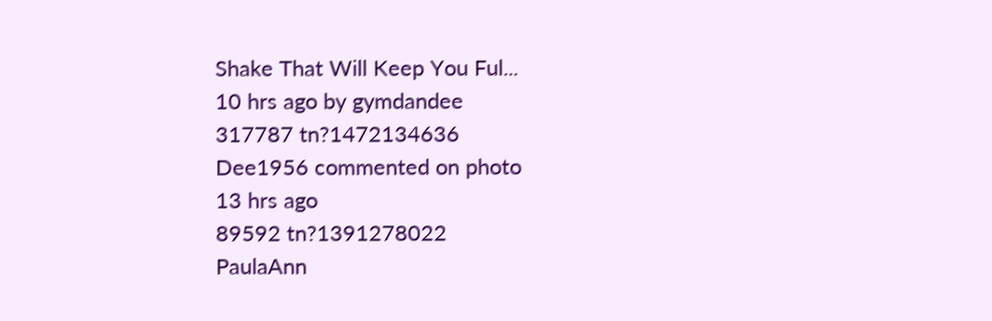Shake That Will Keep You Ful...
10 hrs ago by gymdandee
317787 tn?1472134636
Dee1956 commented on photo
13 hrs ago
89592 tn?1391278022
PaulaAnn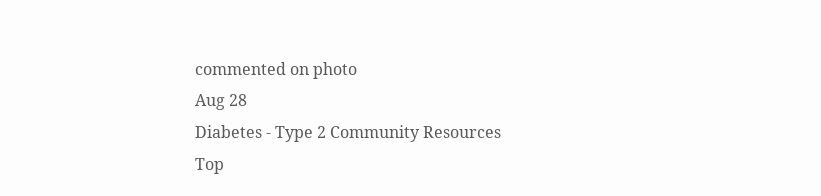commented on photo
Aug 28
Diabetes - Type 2 Community Resources
Top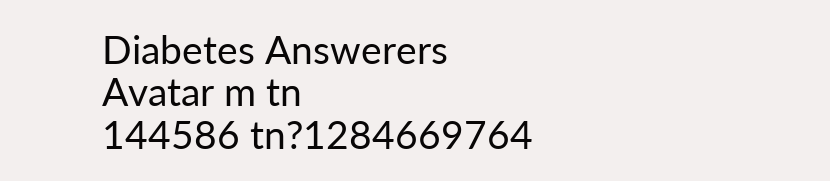Diabetes Answerers
Avatar m tn
144586 tn?1284669764